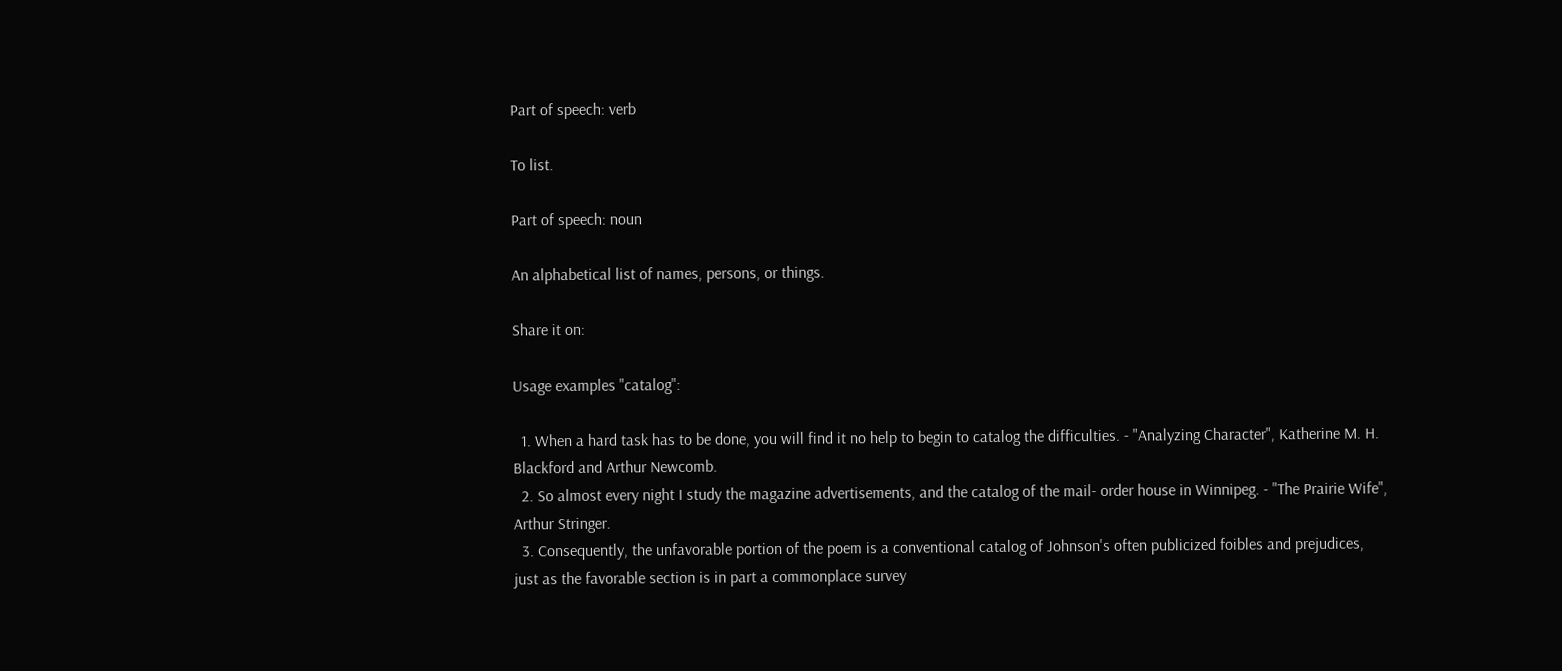Part of speech: verb

To list.

Part of speech: noun

An alphabetical list of names, persons, or things.

Share it on:

Usage examples "catalog":

  1. When a hard task has to be done, you will find it no help to begin to catalog the difficulties. - "Analyzing Character", Katherine M. H. Blackford and Arthur Newcomb.
  2. So almost every night I study the magazine advertisements, and the catalog of the mail- order house in Winnipeg. - "The Prairie Wife", Arthur Stringer.
  3. Consequently, the unfavorable portion of the poem is a conventional catalog of Johnson's often publicized foibles and prejudices, just as the favorable section is in part a commonplace survey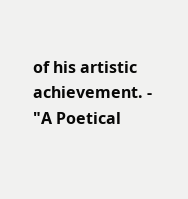of his artistic achievement. - "A Poetical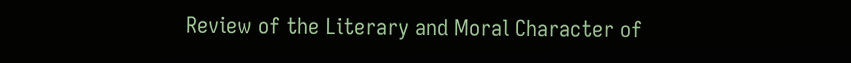Review of the Literary and Moral Character of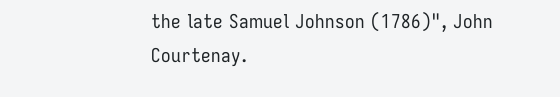the late Samuel Johnson (1786)", John Courtenay.